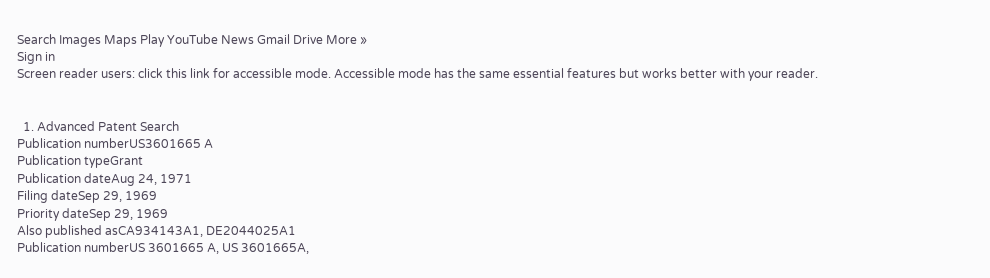Search Images Maps Play YouTube News Gmail Drive More »
Sign in
Screen reader users: click this link for accessible mode. Accessible mode has the same essential features but works better with your reader.


  1. Advanced Patent Search
Publication numberUS3601665 A
Publication typeGrant
Publication dateAug 24, 1971
Filing dateSep 29, 1969
Priority dateSep 29, 1969
Also published asCA934143A1, DE2044025A1
Publication numberUS 3601665 A, US 3601665A,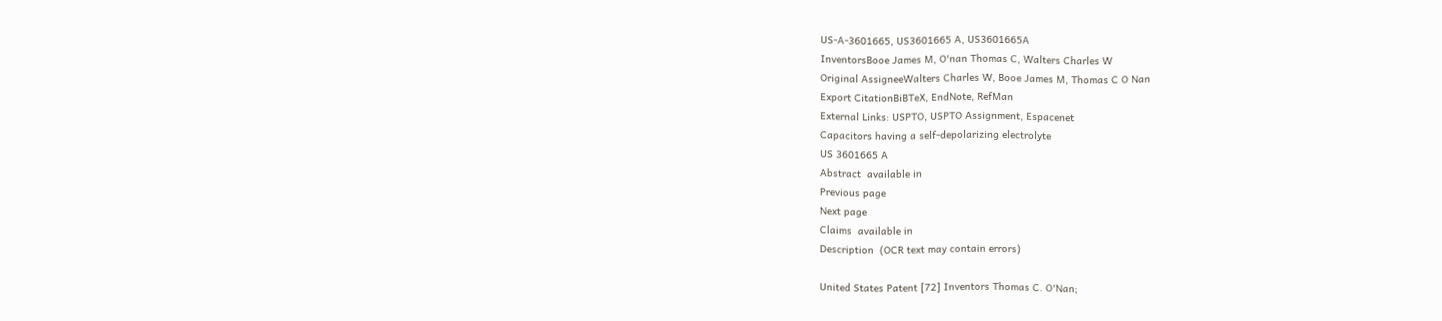US-A-3601665, US3601665 A, US3601665A
InventorsBooe James M, O'nan Thomas C, Walters Charles W
Original AssigneeWalters Charles W, Booe James M, Thomas C O Nan
Export CitationBiBTeX, EndNote, RefMan
External Links: USPTO, USPTO Assignment, Espacenet
Capacitors having a self-depolarizing electrolyte
US 3601665 A
Abstract  available in
Previous page
Next page
Claims  available in
Description  (OCR text may contain errors)

United States Patent [72] Inventors Thomas C. O'Nan;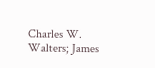Charles W. Walters; James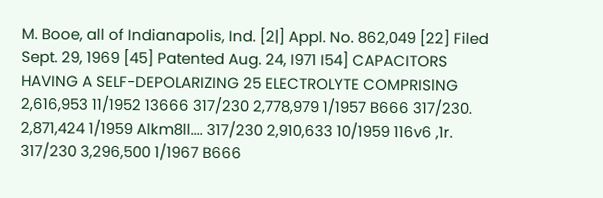M. Booe, all of Indianapolis, Ind. [2|] Appl. No. 862,049 [22] Filed Sept. 29, 1969 [45] Patented Aug. 24, I971 I54] CAPACITORS HAVING A SELF-DEPOLARIZING 25 ELECTROLYTE COMPRISlNG 2,616,953 11/1952 13666 317/230 2,778,979 1/1957 B666 317/230. 2,871,424 1/1959 Alkm8ll.... 317/230 2,910,633 10/1959 116v6 ,1r. 317/230 3,296,500 1/1967 B666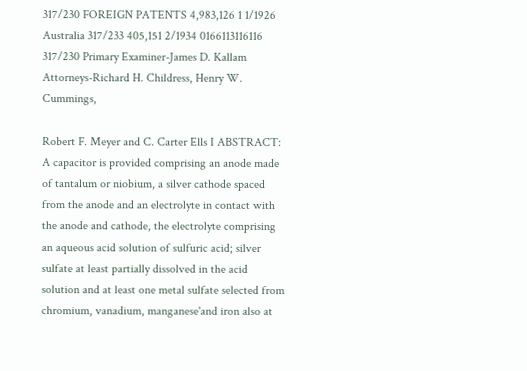317/230 FOREIGN PATENTS 4,983,126 1 1/1926 Australia 317/233 405,151 2/1934 0166113116116 317/230 Primary Examiner-James D. Kallam Attorneys-Richard H. Childress, Henry W. Cummings,

Robert F. Meyer and C. Carter Ells I ABSTRACT: A capacitor is provided comprising an anode made of tantalum or niobium, a silver cathode spaced from the anode and an electrolyte in contact with the anode and cathode, the electrolyte comprising an aqueous acid solution of sulfuric acid; silver sulfate at least partially dissolved in the acid solution and at least one metal sulfate selected from chromium, vanadium, manganese'and iron also at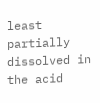least partially dissolved in the acid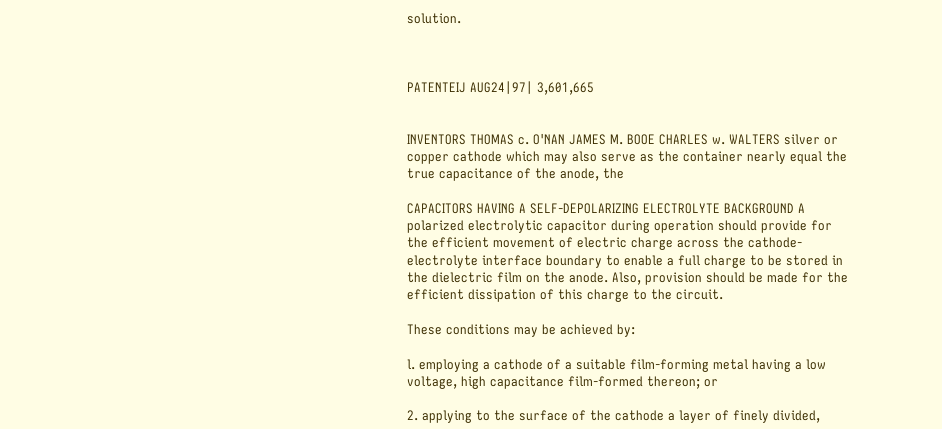solution.



PATENTEIJ AUG24|97| 3,601,665


INVENTORS THOMAS c. O'NAN JAMES M. BOOE CHARLES w. WALTERS silver or copper cathode which may also serve as the container nearly equal the true capacitance of the anode, the

CAPACITORS HAVING A SELF-DEPOLARIZING ELECTROLYTE BACKGROUND A polarized electrolytic capacitor during operation should provide for the efficient movement of electric charge across the cathode-electrolyte interface boundary to enable a full charge to be stored in the dielectric film on the anode. Also, provision should be made for the efficient dissipation of this charge to the circuit.

These conditions may be achieved by:

l. employing a cathode of a suitable film-forming metal having a low voltage, high capacitance film-formed thereon; or

2. applying to the surface of the cathode a layer of finely divided,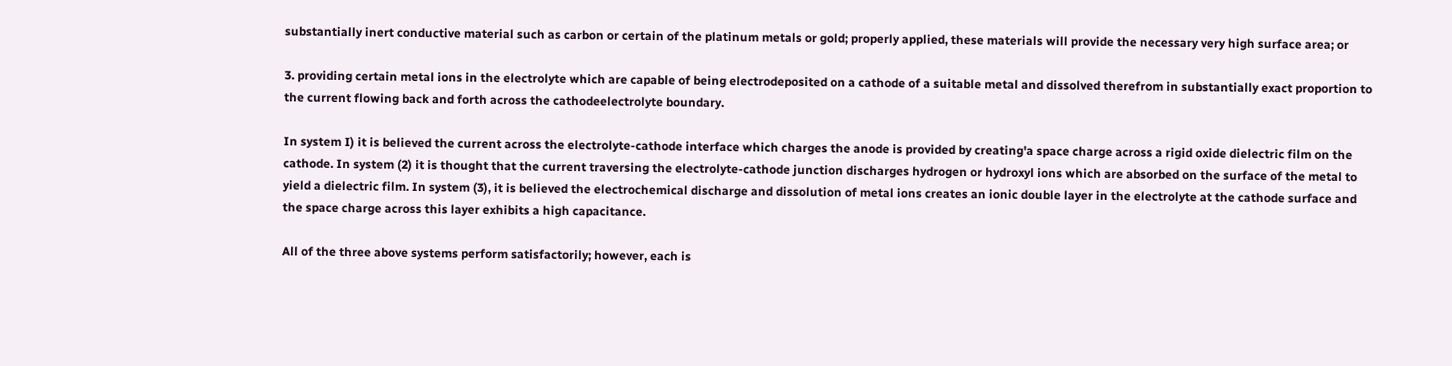substantially inert conductive material such as carbon or certain of the platinum metals or gold; properly applied, these materials will provide the necessary very high surface area; or

3. providing certain metal ions in the electrolyte which are capable of being electrodeposited on a cathode of a suitable metal and dissolved therefrom in substantially exact proportion to the current flowing back and forth across the cathodeelectrolyte boundary.

In system I) it is believed the current across the electrolyte-cathode interface which charges the anode is provided by creating'a space charge across a rigid oxide dielectric film on the cathode. In system (2) it is thought that the current traversing the electrolyte-cathode junction discharges hydrogen or hydroxyl ions which are absorbed on the surface of the metal to yield a dielectric film. In system (3), it is believed the electrochemical discharge and dissolution of metal ions creates an ionic double layer in the electrolyte at the cathode surface and the space charge across this layer exhibits a high capacitance.

All of the three above systems perform satisfactorily; however, each is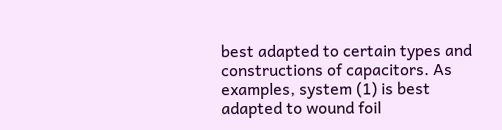best adapted to certain types and constructions of capacitors. As examples, system (1) is best adapted to wound foil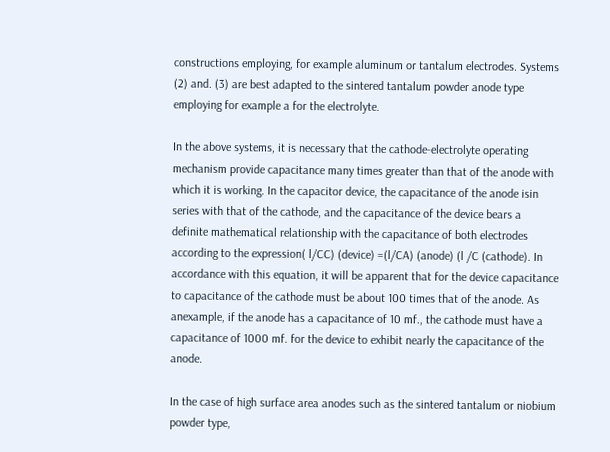constructions employing, for example aluminum or tantalum electrodes. Systems (2) and. (3) are best adapted to the sintered tantalum powder anode type employing for example a for the electrolyte.

In the above systems, it is necessary that the cathode-electrolyte operating mechanism provide capacitance many times greater than that of the anode with which it is working. In the capacitor device, the capacitance of the anode isin series with that of the cathode, and the capacitance of the device bears a definite mathematical relationship with the capacitance of both electrodes according to the expression( l/CC) (device) =(l/CA) (anode) (l /C (cathode). In accordance with this equation, it will be apparent that for the device capacitance to capacitance of the cathode must be about 100 times that of the anode. As anexample, if the anode has a capacitance of 10 mf., the cathode must have a capacitance of 1000 mf. for the device to exhibit nearly the capacitance of the anode.

In the case of high surface area anodes such as the sintered tantalum or niobium powder type,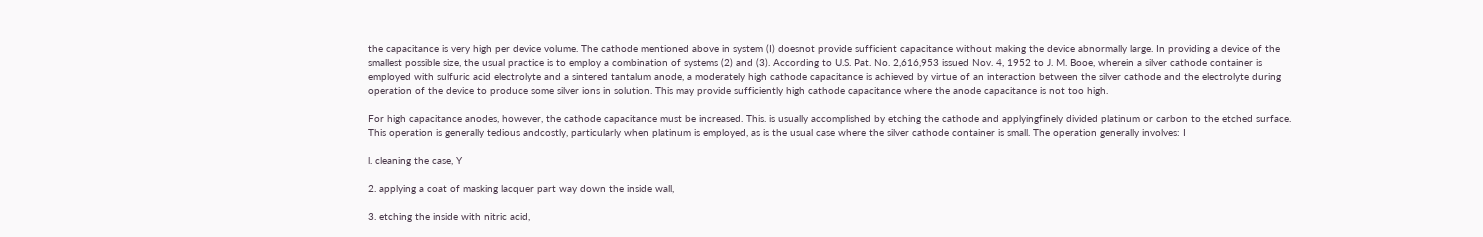the capacitance is very high per device volume. The cathode mentioned above in system (I) doesnot provide sufficient capacitance without making the device abnormally large. In providing a device of the smallest possible size, the usual practice is to employ a combination of systems (2) and (3). According to U.S. Pat. No. 2,616,953 issued Nov. 4, 1952 to J. M. Booe, wherein a silver cathode container is employed with sulfuric acid electrolyte and a sintered tantalum anode, a moderately high cathode capacitance is achieved by virtue of an interaction between the silver cathode and the electrolyte during operation of the device to produce some silver ions in solution. This may provide sufficiently high cathode capacitance where the anode capacitance is not too high.

For high capacitance anodes, however, the cathode capacitance must be increased. This. is usually accomplished by etching the cathode and applyingfinely divided platinum or carbon to the etched surface. This operation is generally tedious andcostly, particularly when platinum is employed, as is the usual case where the silver cathode container is small. The operation generally involves: I

l. cleaning the case, Y

2. applying a coat of masking lacquer part way down the inside wall,

3. etching the inside with nitric acid,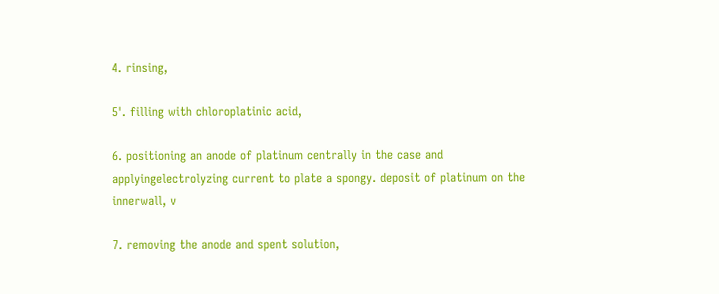4. rinsing,

5'. filling with chloroplatinic acid,

6. positioning an anode of platinum centrally in the case and applyingelectrolyzing current to plate a spongy. deposit of platinum on the innerwall, v

7. removing the anode and spent solution,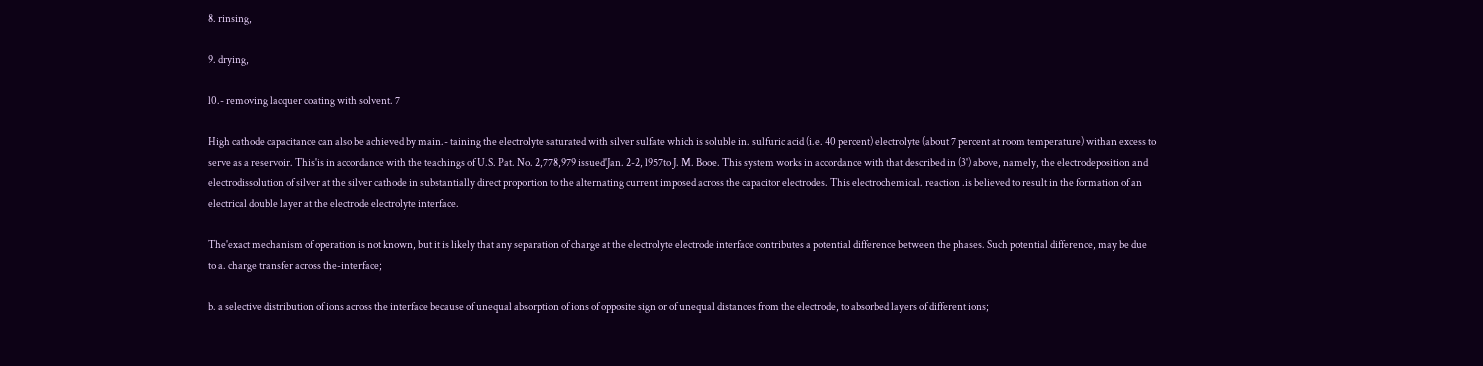8. rinsing,

9. drying,

l0.- removing lacquer coating with solvent. 7

High cathode capacitance can also be achieved by main.- taining the electrolyte saturated with silver sulfate which is soluble in. sulfuric acid (i.e. 40 percent) electrolyte (about 7 percent at room temperature) withan excess to serve as a reservoir. This'is in accordance with the teachings of U.S. Pat. No. 2,778,979 issued'Jan. 2-2, l957to J. M. Booe. This system works in accordance with that described in (3') above, namely, the electrodeposition and electrodissolution of silver at the silver cathode in substantially direct proportion to the alternating current imposed across the capacitor electrodes. This electrochemical. reaction .is believed to result in the formation of an electrical double layer at the electrode electrolyte interface.

The'exact mechanism of operation is not known, but it is likely that any separation of charge at the electrolyte electrode interface contributes a potential difference between the phases. Such potential difference, may be due to a. charge transfer across the-interface;

b. a selective distribution of ions across the interface because of unequal absorption of ions of opposite sign or of unequal distances from the electrode, to absorbed layers of different ions;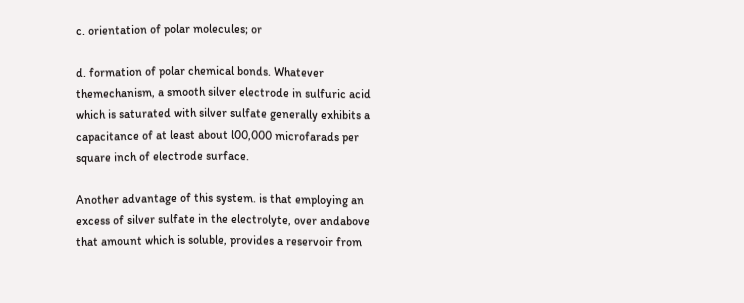c. orientation of polar molecules; or

d. formation of polar chemical bonds. Whatever themechanism, a smooth silver electrode in sulfuric acid which is saturated with silver sulfate generally exhibits a capacitance of at least about l00,000 microfarads per square inch of electrode surface.

Another advantage of this system. is that employing an excess of silver sulfate in the electrolyte, over andabove that amount which is soluble, provides a reservoir from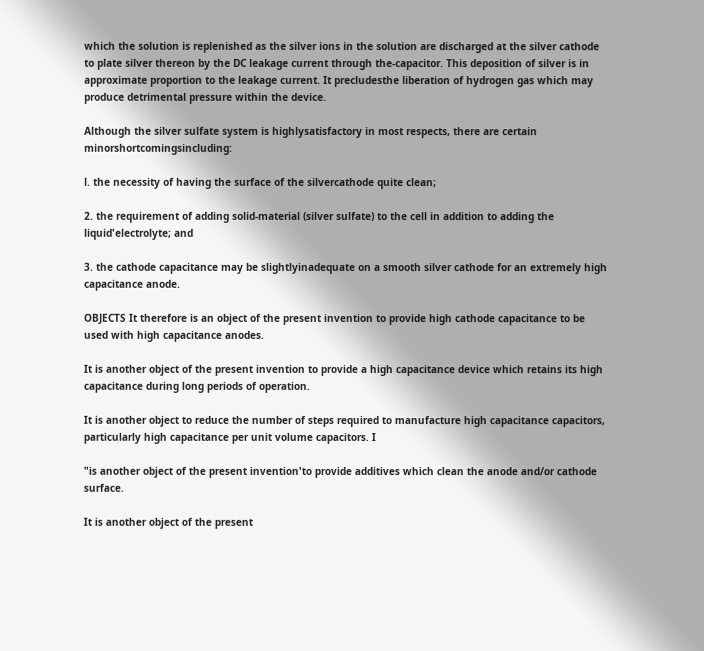which the solution is replenished as the silver ions in the solution are discharged at the silver cathode to plate silver thereon by the DC leakage current through the-capacitor. This deposition of silver is in approximate proportion to the leakage current. It precludesthe liberation of hydrogen gas which may produce detrimental pressure within the device.

Although the silver sulfate system is highlysatisfactory in most respects, there are certain minorshortcomingsincluding:

l. the necessity of having the surface of the silvercathode quite clean;

2. the requirement of adding solid-material (silver sulfate) to the cell in addition to adding the liquid'electrolyte; and

3. the cathode capacitance may be slightlyinadequate on a smooth silver cathode for an extremely high capacitance anode.

OBJECTS It therefore is an object of the present invention to provide high cathode capacitance to be used with high capacitance anodes.

It is another object of the present invention to provide a high capacitance device which retains its high capacitance during long periods of operation.

It is another object to reduce the number of steps required to manufacture high capacitance capacitors, particularly high capacitance per unit volume capacitors. I

"is another object of the present invention'to provide additives which clean the anode and/or cathode surface.

It is another object of the present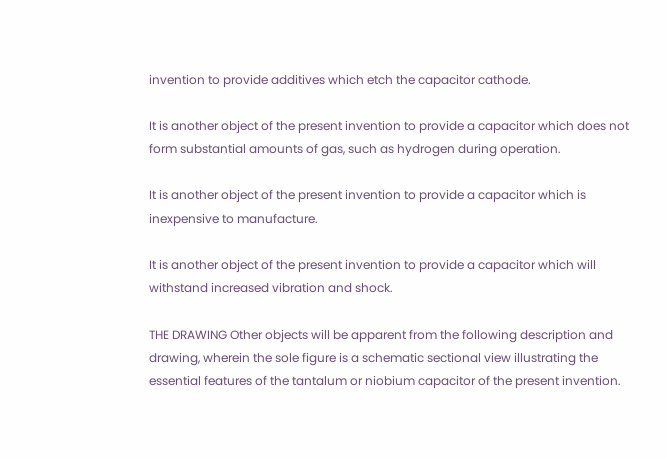invention to provide additives which etch the capacitor cathode.

It is another object of the present invention to provide a capacitor which does not form substantial amounts of gas, such as hydrogen during operation.

It is another object of the present invention to provide a capacitor which is inexpensive to manufacture.

It is another object of the present invention to provide a capacitor which will withstand increased vibration and shock.

THE DRAWING Other objects will be apparent from the following description and drawing, wherein the sole figure is a schematic sectional view illustrating the essential features of the tantalum or niobium capacitor of the present invention.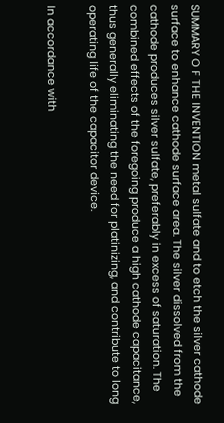SUMMARY O F THE INVENTION metal sulfate and to etch the silver cathode surface to enhance cathode surface area. The silver dissolved from the cathode produces silver sulfate, preferably in excess of saturation. The combined effects of the foregoing produce a high cathode capacitance, thus generally eliminating the need for platinizing, and contribute to long operating life of the capacitor device.

In accordance with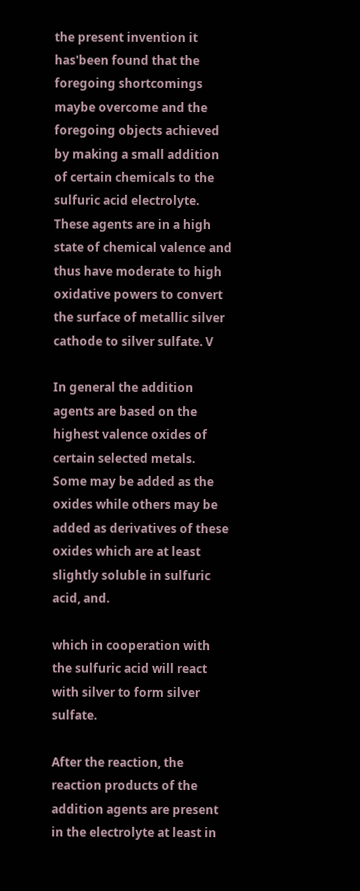the present invention it has'been found that the foregoing shortcomings maybe overcome and the foregoing objects achieved by making a small addition of certain chemicals to the sulfuric acid electrolyte. These agents are in a high state of chemical valence and thus have moderate to high oxidative powers to convert the surface of metallic silver cathode to silver sulfate. V

In general the addition agents are based on the highest valence oxides of certain selected metals. Some may be added as the oxides while others may be added as derivatives of these oxides which are at least slightly soluble in sulfuric acid, and.

which in cooperation with the sulfuric acid will react with silver to form silver sulfate.

After the reaction, the reaction products of the addition agents are present in the electrolyte at least in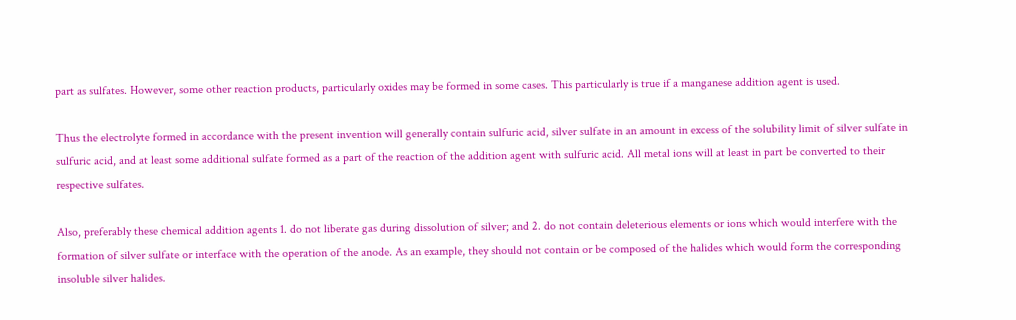part as sulfates. However, some other reaction products, particularly oxides may be formed in some cases. This particularly is true if a manganese addition agent is used.

Thus the electrolyte formed in accordance with the present invention will generally contain sulfuric acid, silver sulfate in an amount in excess of the solubility limit of silver sulfate in sulfuric acid, and at least some additional sulfate formed as a part of the reaction of the addition agent with sulfuric acid. All metal ions will at least in part be converted to their respective sulfates.

Also, preferably these chemical addition agents 1. do not liberate gas during dissolution of silver; and 2. do not contain deleterious elements or ions which would interfere with the formation of silver sulfate or interface with the operation of the anode. As an example, they should not contain or be composed of the halides which would form the corresponding insoluble silver halides.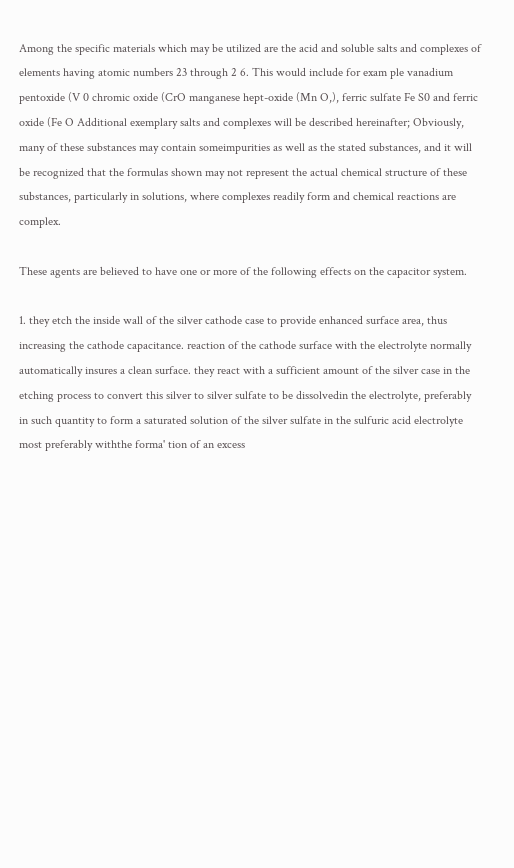Among the specific materials which may be utilized are the acid and soluble salts and complexes of elements having atomic numbers 23 through 2 6. This would include for exam ple vanadium pentoxide (V 0 chromic oxide (CrO manganese hept-oxide (Mn O,), ferric sulfate Fe S0 and ferric oxide (Fe O Additional exemplary salts and complexes will be described hereinafter; Obviously, many of these substances may contain someimpurities as well as the stated substances, and it will be recognized that the formulas shown may not represent the actual chemical structure of these substances, particularly in solutions, where complexes readily form and chemical reactions are complex.

These agents are believed to have one or more of the following effects on the capacitor system.

1. they etch the inside wall of the silver cathode case to provide enhanced surface area, thus increasing the cathode capacitance. reaction of the cathode surface with the electrolyte normally automatically insures a clean surface. they react with a sufficient amount of the silver case in the etching process to convert this silver to silver sulfate to be dissolvedin the electrolyte, preferably in such quantity to form a saturated solution of the silver sulfate in the sulfuric acid electrolyte most preferably withthe forma' tion of an excess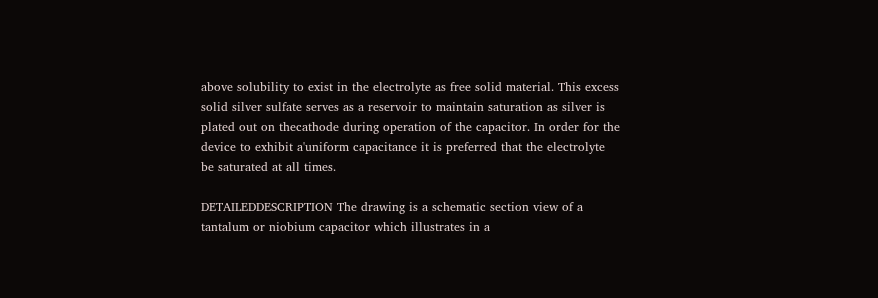above solubility to exist in the electrolyte as free solid material. This excess solid silver sulfate serves as a reservoir to maintain saturation as silver is plated out on thecathode during operation of the capacitor. In order for the device to exhibit a'uniform capacitance it is preferred that the electrolyte be saturated at all times.

DETAILEDDESCRIPTION The drawing is a schematic section view of a tantalum or niobium capacitor which illustrates in a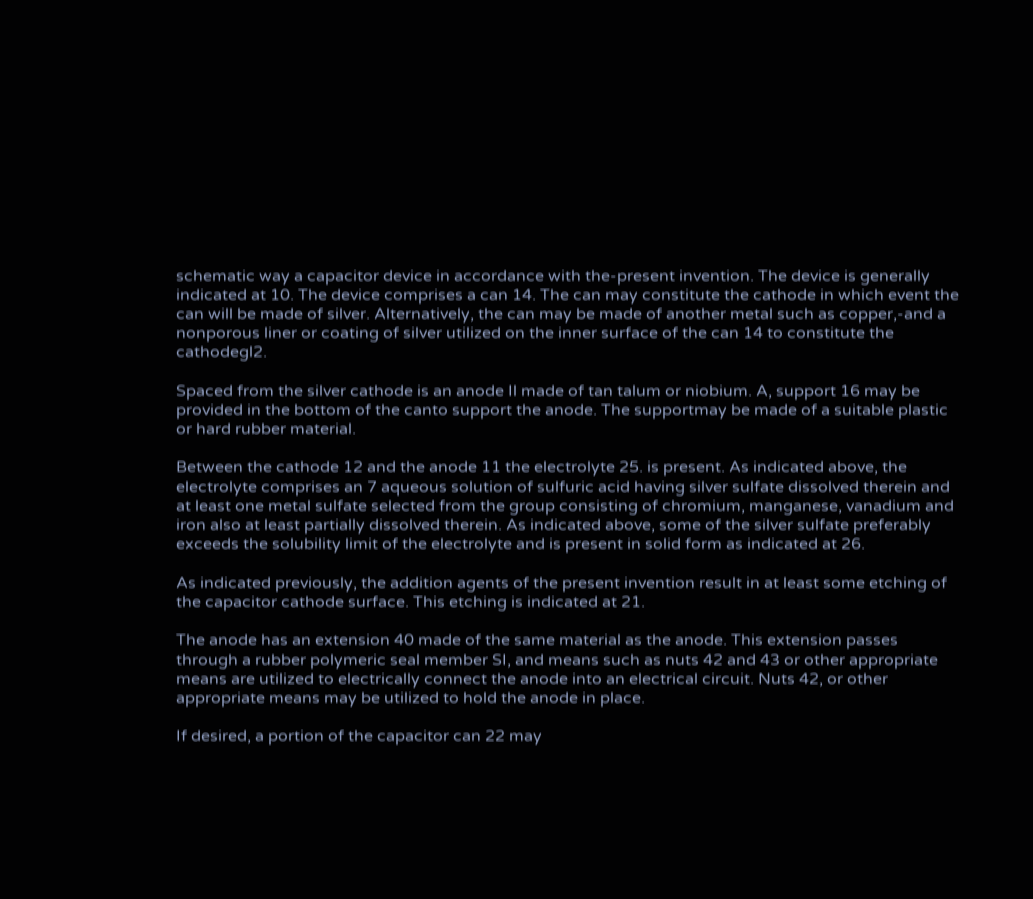schematic way a capacitor device in accordance with the-present invention. The device is generally indicated at 10. The device comprises a can 14. The can may constitute the cathode in which event the can will be made of silver. Alternatively, the can may be made of another metal such as copper,-and a nonporous liner or coating of silver utilized on the inner surface of the can 14 to constitute the cathodegl2.

Spaced from the silver cathode is an anode Il made of tan talum or niobium. A, support 16 may be provided in the bottom of the canto support the anode. The supportmay be made of a suitable plastic or hard rubber material.

Between the cathode 12 and the anode 11 the electrolyte 25. is present. As indicated above, the electrolyte comprises an 7 aqueous solution of sulfuric acid having silver sulfate dissolved therein and at least one metal sulfate selected from the group consisting of chromium, manganese, vanadium and iron also at least partially dissolved therein. As indicated above, some of the silver sulfate preferably exceeds the solubility limit of the electrolyte and is present in solid form as indicated at 26.

As indicated previously, the addition agents of the present invention result in at least some etching of the capacitor cathode surface. This etching is indicated at 21.

The anode has an extension 40 made of the same material as the anode. This extension passes through a rubber polymeric seal member SI, and means such as nuts 42 and 43 or other appropriate means are utilized to electrically connect the anode into an electrical circuit. Nuts 42, or other appropriate means may be utilized to hold the anode in place.

If desired, a portion of the capacitor can 22 may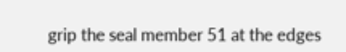grip the seal member 51 at the edges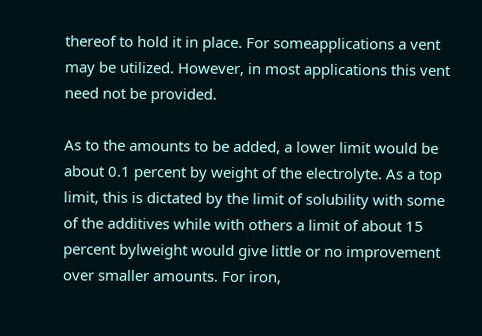thereof to hold it in place. For someapplications a vent may be utilized. However, in most applications this vent need not be provided.

As to the amounts to be added, a lower limit would be about 0.1 percent by weight of the electrolyte. As a top limit, this is dictated by the limit of solubility with some of the additives while with others a limit of about 15 percent bylweight would give little or no improvement over smaller amounts. For iron,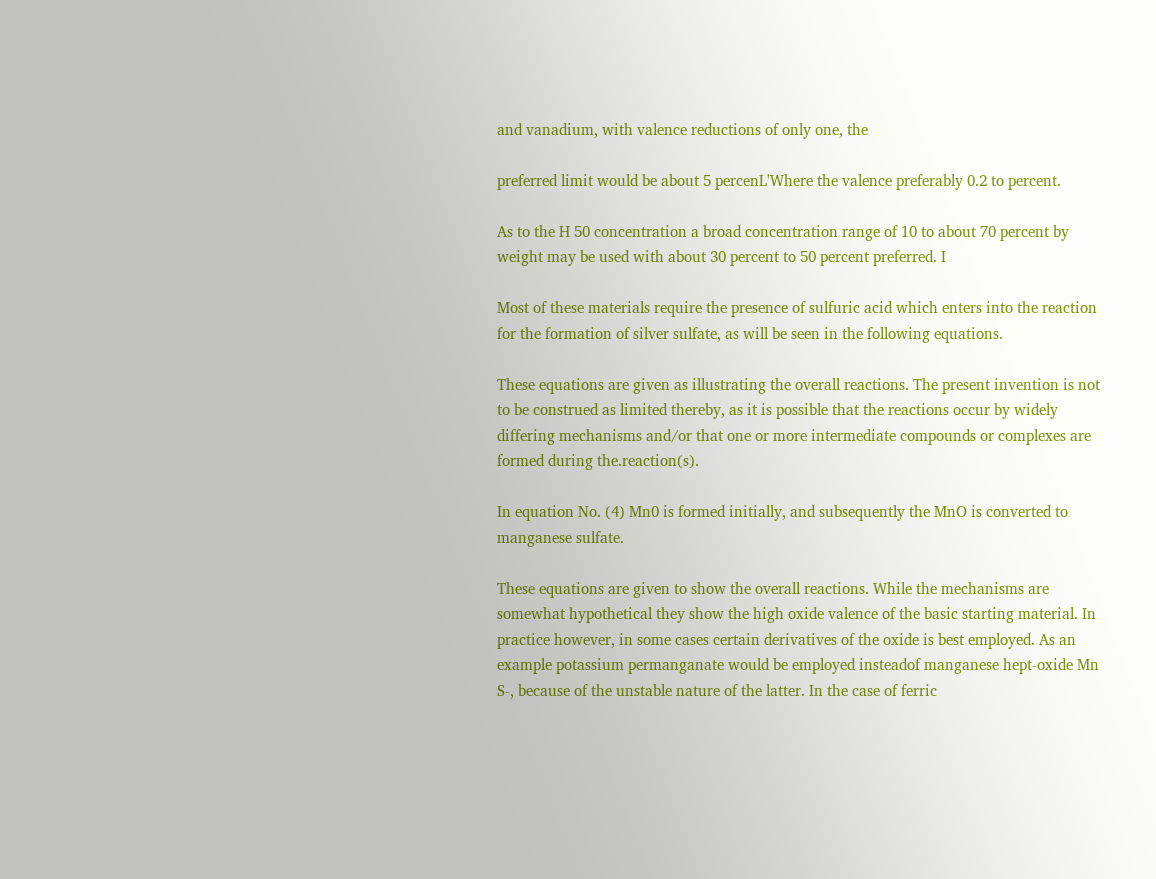and vanadium, with valence reductions of only one, the

preferred limit would be about 5 percenL'Where the valence preferably 0.2 to percent.

As to the H 50 concentration a broad concentration range of 10 to about 70 percent by weight may be used with about 30 percent to 50 percent preferred. I

Most of these materials require the presence of sulfuric acid which enters into the reaction for the formation of silver sulfate, as will be seen in the following equations.

These equations are given as illustrating the overall reactions. The present invention is not to be construed as limited thereby, as it is possible that the reactions occur by widely differing mechanisms and/or that one or more intermediate compounds or complexes are formed during the.reaction(s).

In equation No. (4) Mn0 is formed initially, and subsequently the MnO is converted to manganese sulfate.

These equations are given to show the overall reactions. While the mechanisms are somewhat hypothetical they show the high oxide valence of the basic starting material. In practice however, in some cases certain derivatives of the oxide is best employed. As an example potassium permanganate would be employed insteadof manganese hept-oxide Mn S-, because of the unstable nature of the latter. In the case of ferric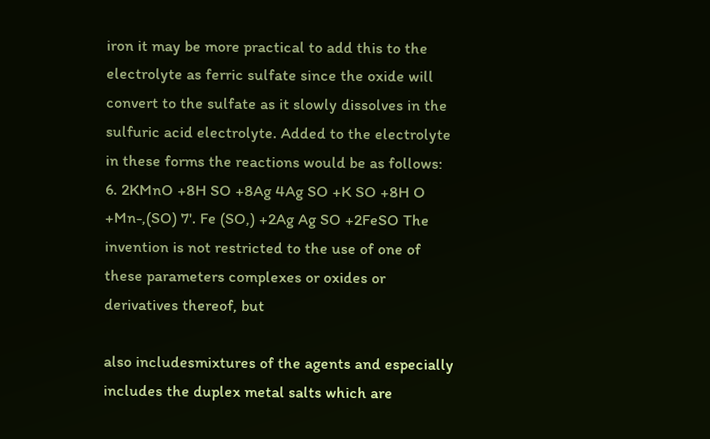iron it may be more practical to add this to the electrolyte as ferric sulfate since the oxide will convert to the sulfate as it slowly dissolves in the sulfuric acid electrolyte. Added to the electrolyte in these forms the reactions would be as follows: 6. 2KMnO +8H SO +8Ag 4Ag SO +K SO +8H O +Mn-,(SO) 7'. Fe (SO,) +2Ag Ag SO +2FeSO The invention is not restricted to the use of one of these parameters complexes or oxides or derivatives thereof, but

also includesmixtures of the agents and especially includes the duplex metal salts which are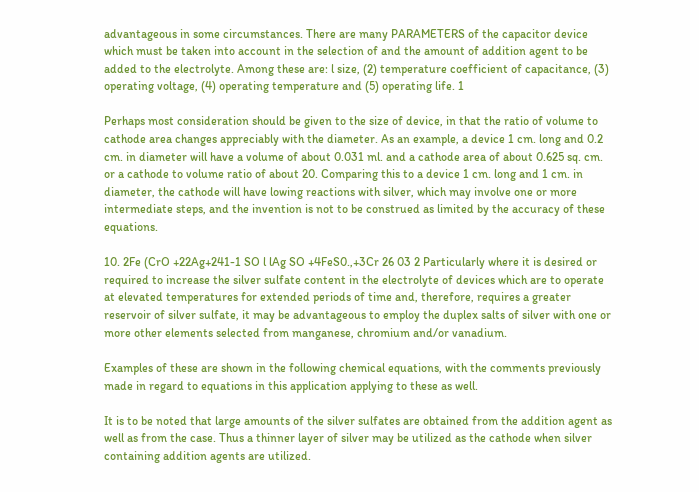advantageous in some circumstances. There are many PARAMETERS of the capacitor device which must be taken into account in the selection of and the amount of addition agent to be added to the electrolyte. Among these are: l size, (2) temperature coefficient of capacitance, (3) operating voltage, (4) operating temperature and (5) operating life. 1

Perhaps most consideration should be given to the size of device, in that the ratio of volume to cathode area changes appreciably with the diameter. As an example, a device 1 cm. long and 0.2 cm. in diameter will have a volume of about 0.031 ml. and a cathode area of about 0.625 sq. cm. or a cathode to volume ratio of about 20. Comparing this to a device 1 cm. long and 1 cm. in diameter, the cathode will have lowing reactions with silver, which may involve one or more intermediate steps, and the invention is not to be construed as limited by the accuracy of these equations.

10. 2Fe (CrO +22Ag+241-1 SO l lAg SO +4FeS0.,+3Cr 26 03 2 Particularly where it is desired or required to increase the silver sulfate content in the electrolyte of devices which are to operate at elevated temperatures for extended periods of time and, therefore, requires a greater reservoir of silver sulfate, it may be advantageous to employ the duplex salts of silver with one or more other elements selected from manganese, chromium and/or vanadium.

Examples of these are shown in the following chemical equations, with the comments previously made in regard to equations in this application applying to these as well.

It is to be noted that large amounts of the silver sulfates are obtained from the addition agent as well as from the case. Thus a thinner layer of silver may be utilized as the cathode when silver containing addition agents are utilized.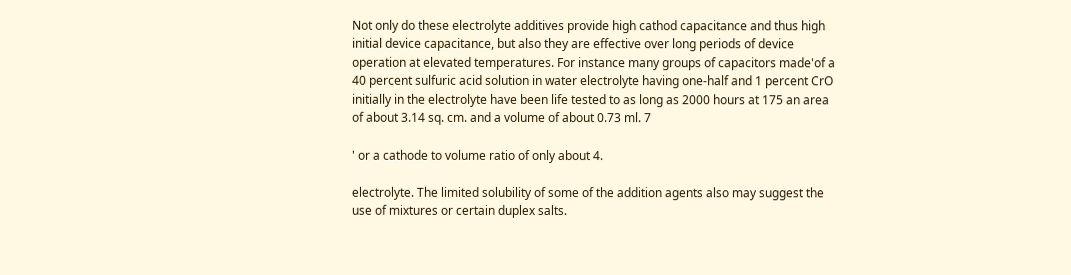Not only do these electrolyte additives provide high cathod capacitance and thus high initial device capacitance, but also they are effective over long periods of device operation at elevated temperatures. For instance many groups of capacitors made'of a 40 percent sulfuric acid solution in water electrolyte having one-half and 1 percent CrO initially in the electrolyte have been life tested to as long as 2000 hours at 175 an area of about 3.14 sq. cm. and a volume of about 0.73 ml. 7

' or a cathode to volume ratio of only about 4.

electrolyte. The limited solubility of some of the addition agents also may suggest the use of mixtures or certain duplex salts.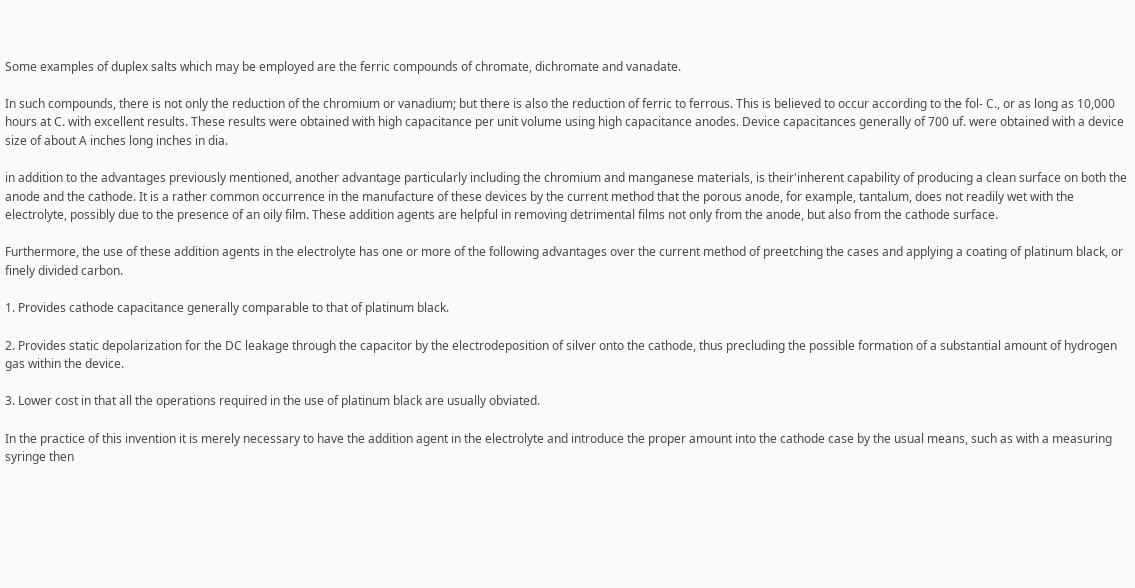Some examples of duplex salts which may be employed are the ferric compounds of chromate, dichromate and vanadate.

In such compounds, there is not only the reduction of the chromium or vanadium; but there is also the reduction of ferric to ferrous. This is believed to occur according to the fol- C., or as long as 10,000 hours at C. with excellent results. These results were obtained with high capacitance per unit volume using high capacitance anodes. Device capacitances generally of 700 uf. were obtained with a device size of about A inches long inches in dia.

in addition to the advantages previously mentioned, another advantage particularly including the chromium and manganese materials, is their'inherent capability of producing a clean surface on both the anode and the cathode. It is a rather common occurrence in the manufacture of these devices by the current method that the porous anode, for example, tantalum, does not readily wet with the electrolyte, possibly due to the presence of an oily film. These addition agents are helpful in removing detrimental films not only from the anode, but also from the cathode surface.

Furthermore, the use of these addition agents in the electrolyte has one or more of the following advantages over the current method of preetching the cases and applying a coating of platinum black, or finely divided carbon.

1. Provides cathode capacitance generally comparable to that of platinum black.

2. Provides static depolarization for the DC leakage through the capacitor by the electrodeposition of silver onto the cathode, thus precluding the possible formation of a substantial amount of hydrogen gas within the device.

3. Lower cost in that all the operations required in the use of platinum black are usually obviated.

In the practice of this invention it is merely necessary to have the addition agent in the electrolyte and introduce the proper amount into the cathode case by the usual means, such as with a measuring syringe then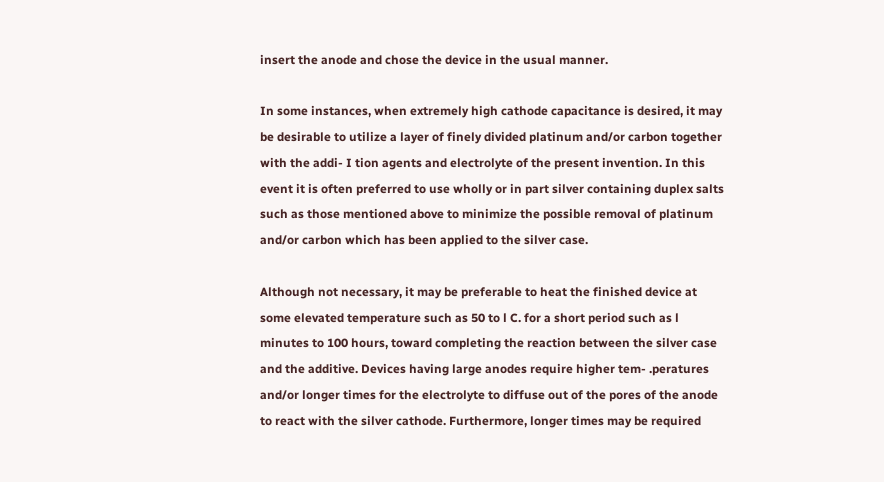insert the anode and chose the device in the usual manner.

In some instances, when extremely high cathode capacitance is desired, it may be desirable to utilize a layer of finely divided platinum and/or carbon together with the addi- I tion agents and electrolyte of the present invention. In this event it is often preferred to use wholly or in part silver containing duplex salts such as those mentioned above to minimize the possible removal of platinum and/or carbon which has been applied to the silver case.

Although not necessary, it may be preferable to heat the finished device at some elevated temperature such as 50 to l C. for a short period such as l minutes to 100 hours, toward completing the reaction between the silver case and the additive. Devices having large anodes require higher tem- .peratures and/or longer times for the electrolyte to diffuse out of the pores of the anode to react with the silver cathode. Furthermore, longer times may be required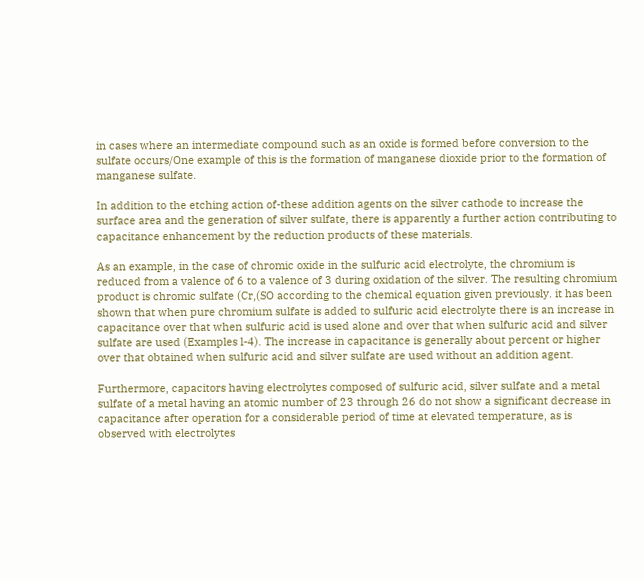in cases where an intermediate compound such as an oxide is formed before conversion to the sulfate occurs/One example of this is the formation of manganese dioxide prior to the formation of manganese sulfate.

In addition to the etching action of-these addition agents on the silver cathode to increase the surface area and the generation of silver sulfate, there is apparently a further action contributing to capacitance enhancement by the reduction products of these materials.

As an example, in the case of chromic oxide in the sulfuric acid electrolyte, the chromium is reduced from a valence of 6 to a valence of 3 during oxidation of the silver. The resulting chromium product is chromic sulfate (Cr,(SO according to the chemical equation given previously. it has been shown that when pure chromium sulfate is added to sulfuric acid electrolyte there is an increase in capacitance over that when sulfuric acid is used alone and over that when sulfuric acid and silver sulfate are used (Examples l-4). The increase in capacitance is generally about percent or higher over that obtained when sulfuric acid and silver sulfate are used without an addition agent.

Furthermore, capacitors having electrolytes composed of sulfuric acid, silver sulfate and a metal sulfate of a metal having an atomic number of 23 through 26 do not show a significant decrease in capacitance after operation for a considerable period of time at elevated temperature, as is observed with electrolytes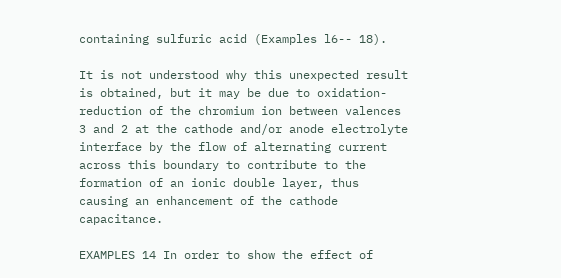containing sulfuric acid (Examples l6-- 18).

It is not understood why this unexpected result is obtained, but it may be due to oxidation-reduction of the chromium ion between valences 3 and 2 at the cathode and/or anode electrolyte interface by the flow of alternating current across this boundary to contribute to the formation of an ionic double layer, thus causing an enhancement of the cathode capacitance.

EXAMPLES 14 In order to show the effect of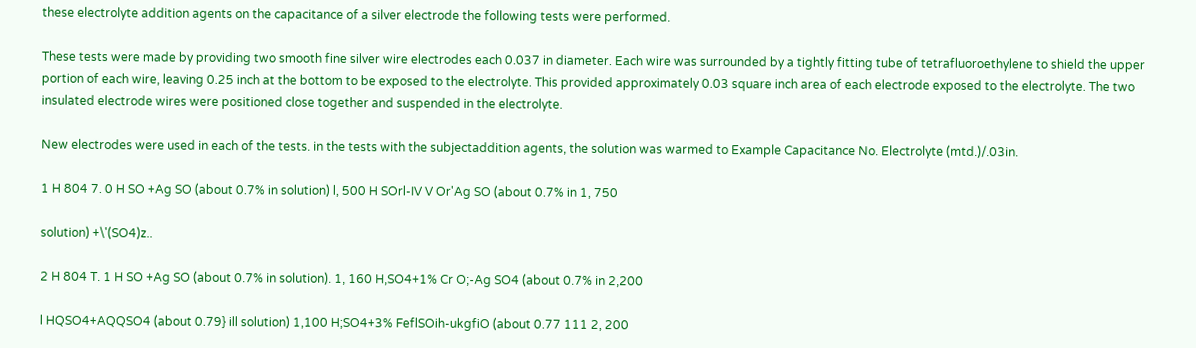these electrolyte addition agents on the capacitance of a silver electrode the following tests were performed.

These tests were made by providing two smooth fine silver wire electrodes each 0.037 in diameter. Each wire was surrounded by a tightly fitting tube of tetrafluoroethylene to shield the upper portion of each wire, leaving 0.25 inch at the bottom to be exposed to the electrolyte. This provided approximately 0.03 square inch area of each electrode exposed to the electrolyte. The two insulated electrode wires were positioned close together and suspended in the electrolyte.

New electrodes were used in each of the tests. in the tests with the subjectaddition agents, the solution was warmed to Example Capacitance No. Electrolyte (mtd.)/.03in.

1 H 804 7. 0 H SO +Ag SO (about 0.7% in solution) l, 500 H SOrl-IV V Or'Ag SO (about 0.7% in 1, 750

solution) +\'(SO4)z..

2 H 804 T. 1 H SO +Ag SO (about 0.7% in solution). 1, 160 H,SO4+1% Cr O;-Ag SO4 (about 0.7% in 2,200

l HQSO4+AQQSO4 (about 0.79} ill solution) 1,100 H;SO4+3% FeflSOih-ukgfiO (about 0.77 111 2, 200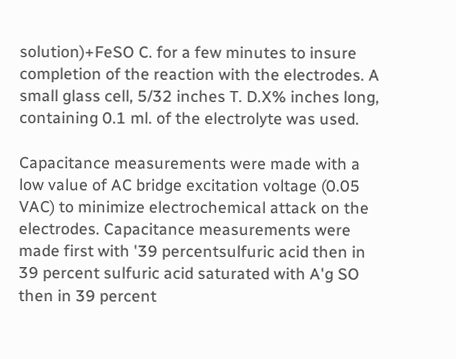solution)+FeSO C. for a few minutes to insure completion of the reaction with the electrodes. A small glass cell, 5/32 inches T. D.X% inches long, containing 0.1 ml. of the electrolyte was used.

Capacitance measurements were made with a low value of AC bridge excitation voltage (0.05 VAC) to minimize electrochemical attack on the electrodes. Capacitance measurements were made first with '39 percentsulfuric acid then in 39 percent sulfuric acid saturated with A'g SO then in 39 percent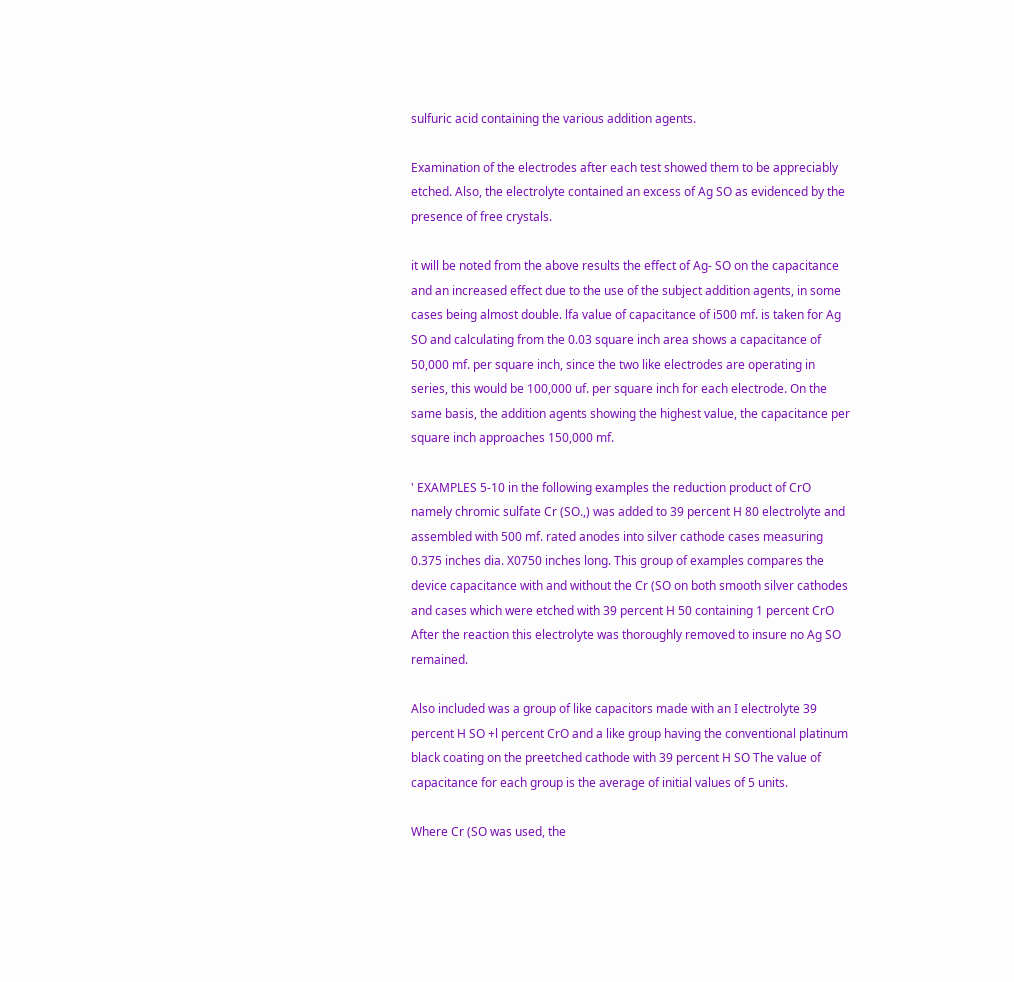sulfuric acid containing the various addition agents.

Examination of the electrodes after each test showed them to be appreciably etched. Also, the electrolyte contained an excess of Ag SO as evidenced by the presence of free crystals.

it will be noted from the above results the effect of Ag- SO on the capacitance and an increased effect due to the use of the subject addition agents, in some cases being almost double. lfa value of capacitance of i500 mf. is taken for Ag SO and calculating from the 0.03 square inch area shows a capacitance of 50,000 mf. per square inch, since the two like electrodes are operating in series, this would be 100,000 uf. per square inch for each electrode. On the same basis, the addition agents showing the highest value, the capacitance per square inch approaches 150,000 mf.

' EXAMPLES 5-10 in the following examples the reduction product of CrO namely chromic sulfate Cr (SO.,) was added to 39 percent H 80 electrolyte and assembled with 500 mf. rated anodes into silver cathode cases measuring 0.375 inches dia. X0750 inches long. This group of examples compares the device capacitance with and without the Cr (SO on both smooth silver cathodes and cases which were etched with 39 percent H 50 containing 1 percent CrO After the reaction this electrolyte was thoroughly removed to insure no Ag SO remained.

Also included was a group of like capacitors made with an I electrolyte 39 percent H SO +l percent CrO and a like group having the conventional platinum black coating on the preetched cathode with 39 percent H SO The value of capacitance for each group is the average of initial values of 5 units.

Where Cr (SO was used, the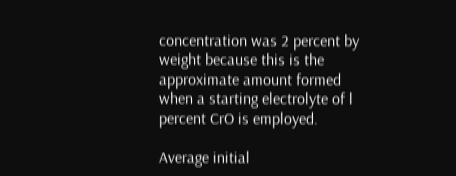concentration was 2 percent by weight because this is the approximate amount formed when a starting electrolyte of l percent CrO is employed.

Average initial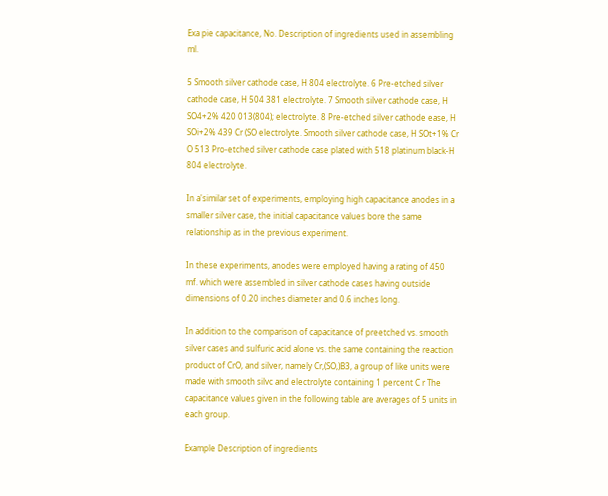Exa pie capacitance, No. Description of ingredients used in assembling ml.

5 Smooth silver cathode case, H 804 electrolyte. 6 Pre-etched silver cathode case, H 504 381 electrolyte. 7 Smooth silver cathode case, H SO4+2% 420 013(804); electrolyte. 8 Pre-etched silver cathode ease, H SOi+2% 439 Cr (SO electrolyte. Smooth silver cathode case, H SOt+1% Cr O 513 Pro-etched silver cathode case plated with 518 platinum black-H 804 electrolyte.

In a'similar set of experiments, employing high capacitance anodes in a smaller silver case, the initial capacitance values bore the same relationship as in the previous experiment.

In these experiments, anodes were employed having a rating of 450 mf. which were assembled in silver cathode cases having outside dimensions of 0.20 inches diameter and 0.6 inches long.

In addition to the comparison of capacitance of preetched vs. smooth silver cases and sulfuric acid alone vs. the same containing the reaction product of CrO, and silver, namely Cr,(SO,)B3, a group of like units were made with smooth silvc and electrolyte containing 1 percent C r The capacitance values given in the following table are averages of 5 units in each group.

Example Description of ingredients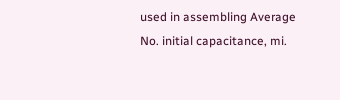used in assembling Average No. initial capacitance, mi.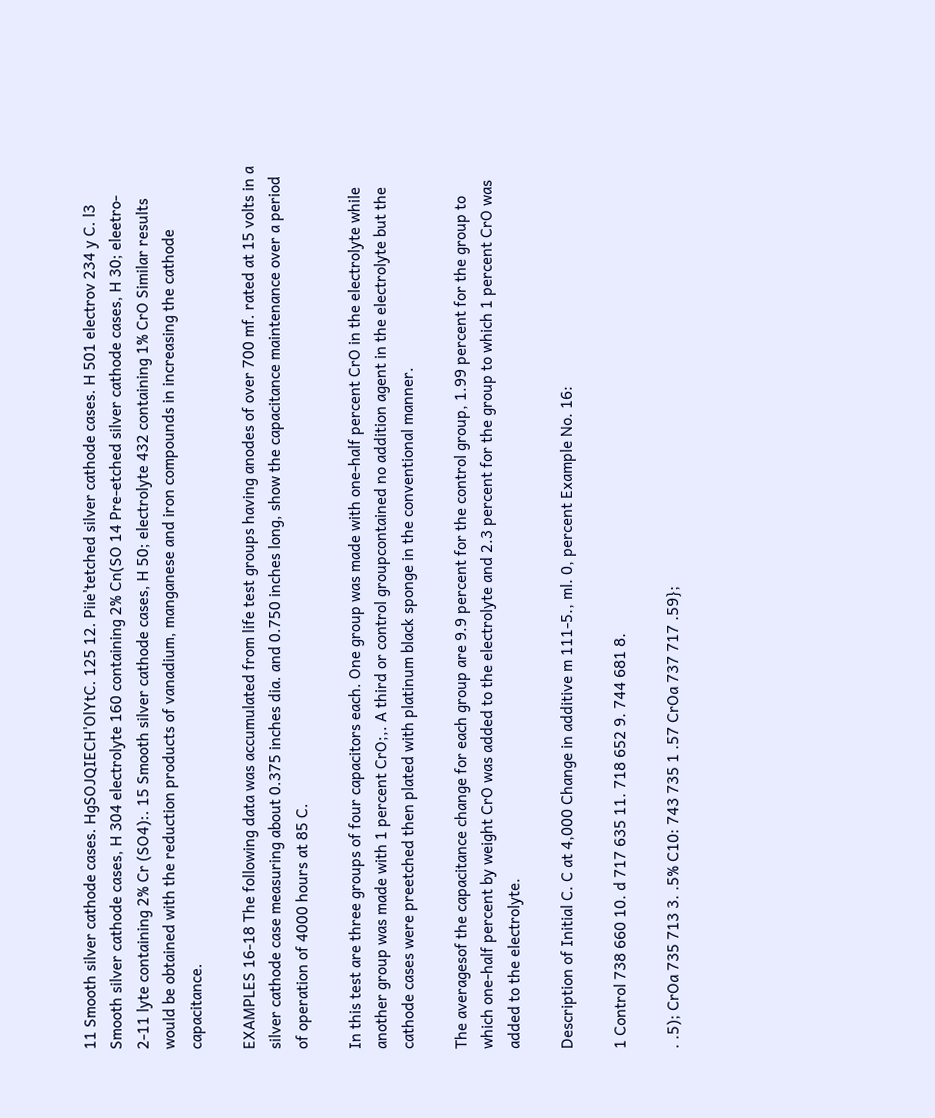11 Smooth silver cathode cases. HgSOJQIECH'OlYtC. 125 12. Piie'tetched silver cathode cases. H 501 electrov 234 y C. l3 Smooth silver cathode cases, H 304 electrolyte 160 containing 2% Cn(SO 14 Pre-etched silver cathode cases, H 30; eleetro- 2-11 lyte containing 2% Cr (SO4):. 15 Smooth silver cathode cases, H 50; electrolyte 432 containing 1% CrO Similar results would be obtained with the reduction products of vanadium, manganese and iron compounds in increasing the cathode capacitance.

EXAMPLES 16-18 The following data was accumulated from life test groups having anodes of over 700 mf. rated at 15 volts in a silver cathode case measuring about 0.375 inches dia. and 0.750 inches long, show the capacitance maintenance over a period of operation of 4000 hours at 85 C.

In this test are three groups of four capacitors each. One group was made with one-half percent CrO in the electrolyte while another group was made with 1 percent CrO;,. A third or control groupcontained no addition agent in the electrolyte but the cathode cases were preetched then plated with platinum black sponge in the conventional manner.

The averagesof the capacitance change for each group are 9.9 percent for the control group, 1.99 percent for the group to which one-half percent by weight CrO was added to the electrolyte and 2.3 percent for the group to which 1 percent CrO was added to the electrolyte.

Description of Initial C. C at 4,000 Change in additive m 111-5., ml. 0, percent Example No. 16:

1 Control 738 660 10. d 717 635 11. 718 652 9. 744 681 8.

. .5); CrOa 735 713 3. .5% C10: 743 735 1 .57 CrOa 737 717 .59};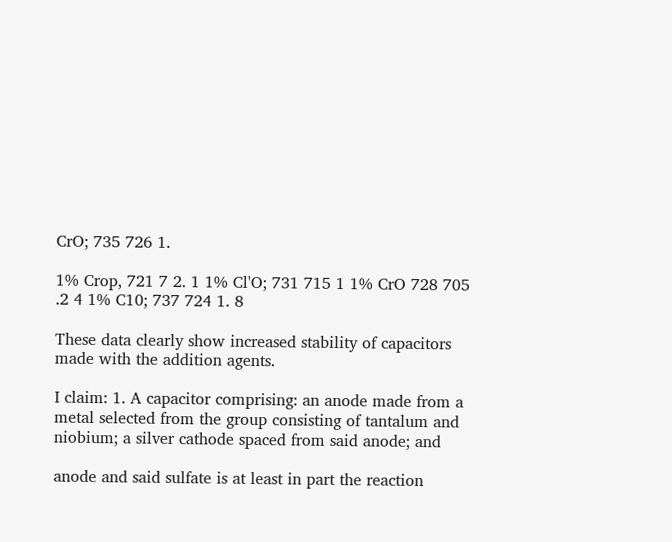CrO; 735 726 1.

1% Crop, 721 7 2. 1 1% Cl'O; 731 715 1 1% CrO 728 705 .2 4 1% C10; 737 724 1. 8

These data clearly show increased stability of capacitors made with the addition agents.

I claim: 1. A capacitor comprising: an anode made from a metal selected from the group consisting of tantalum and niobium; a silver cathode spaced from said anode; and

anode and said sulfate is at least in part the reaction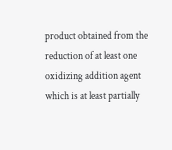product obtained from the reduction of at least one oxidizing addition agent which is at least partially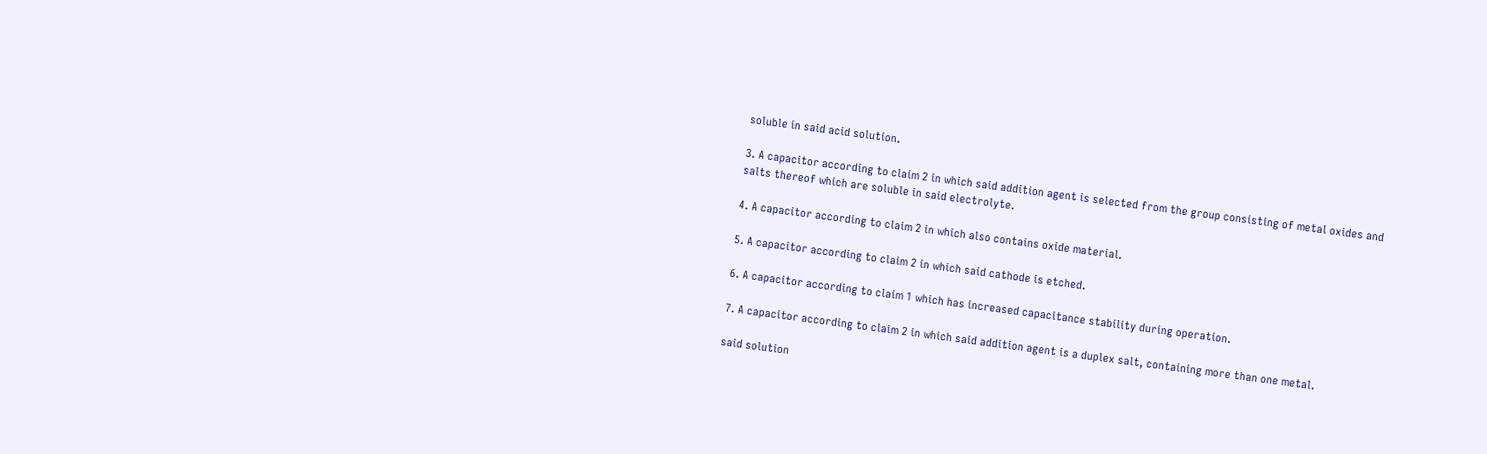soluble in said acid solution.

3. A capacitor according to claim 2 in which said addition agent is selected from the group consisting of metal oxides and salts thereof which are soluble in said electrolyte.

4. A capacitor according to claim 2 in which also contains oxide material.

5. A capacitor according to claim 2 in which said cathode is etched.

6. A capacitor according to claim 1 which has increased capacitance stability during operation.

7. A capacitor according to claim 2 in which said addition agent is a duplex salt, containing more than one metal.

said solution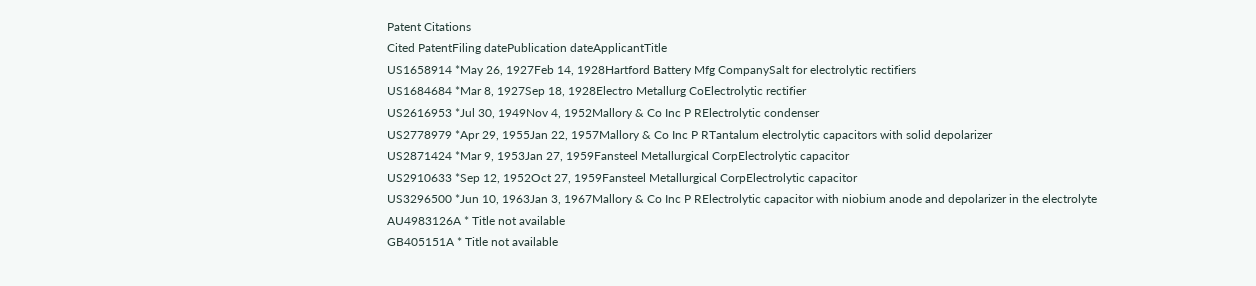Patent Citations
Cited PatentFiling datePublication dateApplicantTitle
US1658914 *May 26, 1927Feb 14, 1928Hartford Battery Mfg CompanySalt for electrolytic rectifiers
US1684684 *Mar 8, 1927Sep 18, 1928Electro Metallurg CoElectrolytic rectifier
US2616953 *Jul 30, 1949Nov 4, 1952Mallory & Co Inc P RElectrolytic condenser
US2778979 *Apr 29, 1955Jan 22, 1957Mallory & Co Inc P RTantalum electrolytic capacitors with solid depolarizer
US2871424 *Mar 9, 1953Jan 27, 1959Fansteel Metallurgical CorpElectrolytic capacitor
US2910633 *Sep 12, 1952Oct 27, 1959Fansteel Metallurgical CorpElectrolytic capacitor
US3296500 *Jun 10, 1963Jan 3, 1967Mallory & Co Inc P RElectrolytic capacitor with niobium anode and depolarizer in the electrolyte
AU4983126A * Title not available
GB405151A * Title not available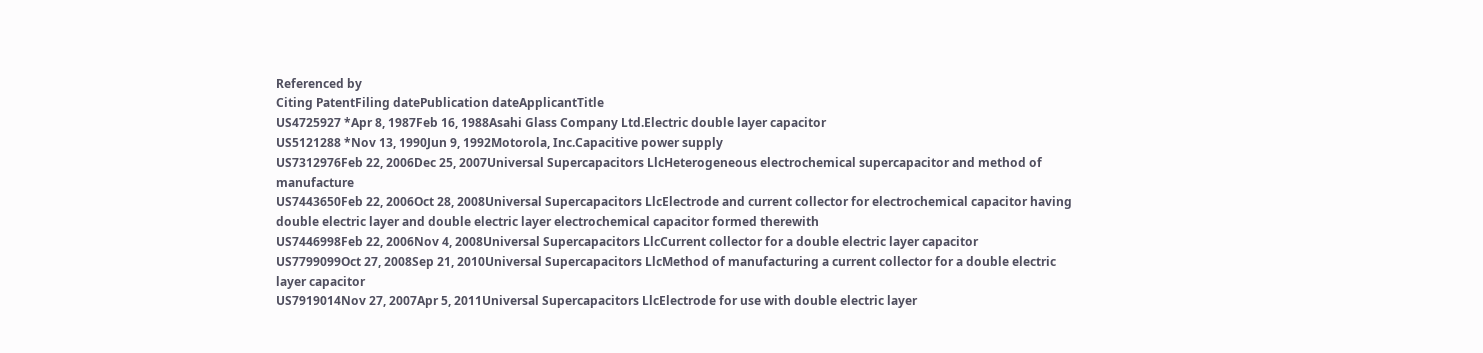Referenced by
Citing PatentFiling datePublication dateApplicantTitle
US4725927 *Apr 8, 1987Feb 16, 1988Asahi Glass Company Ltd.Electric double layer capacitor
US5121288 *Nov 13, 1990Jun 9, 1992Motorola, Inc.Capacitive power supply
US7312976Feb 22, 2006Dec 25, 2007Universal Supercapacitors LlcHeterogeneous electrochemical supercapacitor and method of manufacture
US7443650Feb 22, 2006Oct 28, 2008Universal Supercapacitors LlcElectrode and current collector for electrochemical capacitor having double electric layer and double electric layer electrochemical capacitor formed therewith
US7446998Feb 22, 2006Nov 4, 2008Universal Supercapacitors LlcCurrent collector for a double electric layer capacitor
US7799099Oct 27, 2008Sep 21, 2010Universal Supercapacitors LlcMethod of manufacturing a current collector for a double electric layer capacitor
US7919014Nov 27, 2007Apr 5, 2011Universal Supercapacitors LlcElectrode for use with double electric layer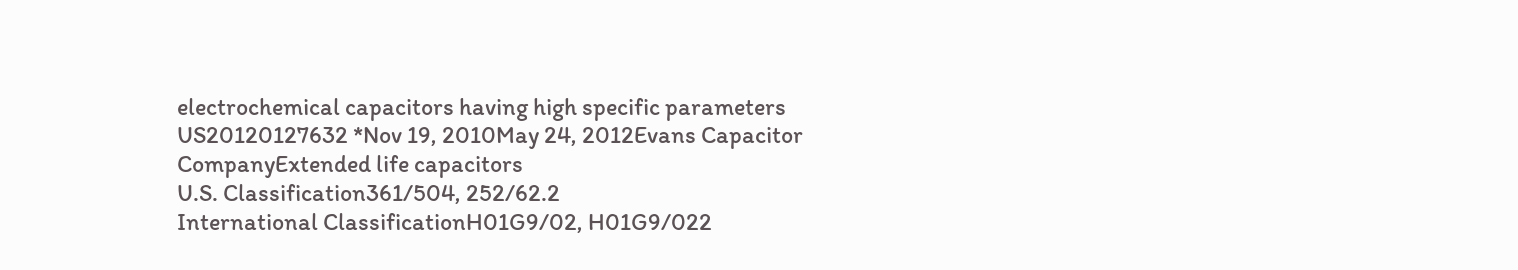electrochemical capacitors having high specific parameters
US20120127632 *Nov 19, 2010May 24, 2012Evans Capacitor CompanyExtended life capacitors
U.S. Classification361/504, 252/62.2
International ClassificationH01G9/02, H01G9/022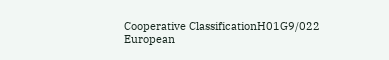Cooperative ClassificationH01G9/022
European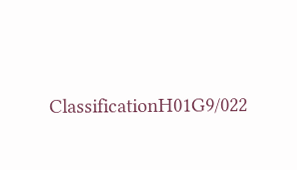ClassificationH01G9/022